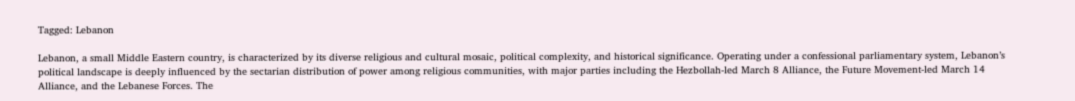Tagged: Lebanon

Lebanon, a small Middle Eastern country, is characterized by its diverse religious and cultural mosaic, political complexity, and historical significance. Operating under a confessional parliamentary system, Lebanon’s political landscape is deeply influenced by the sectarian distribution of power among religious communities, with major parties including the Hezbollah-led March 8 Alliance, the Future Movement-led March 14 Alliance, and the Lebanese Forces. The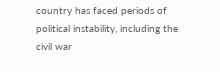country has faced periods of political instability, including the civil war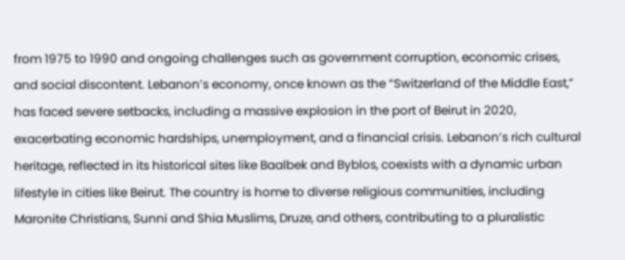from 1975 to 1990 and ongoing challenges such as government corruption, economic crises, and social discontent. Lebanon’s economy, once known as the “Switzerland of the Middle East,” has faced severe setbacks, including a massive explosion in the port of Beirut in 2020, exacerbating economic hardships, unemployment, and a financial crisis. Lebanon’s rich cultural heritage, reflected in its historical sites like Baalbek and Byblos, coexists with a dynamic urban lifestyle in cities like Beirut. The country is home to diverse religious communities, including Maronite Christians, Sunni and Shia Muslims, Druze, and others, contributing to a pluralistic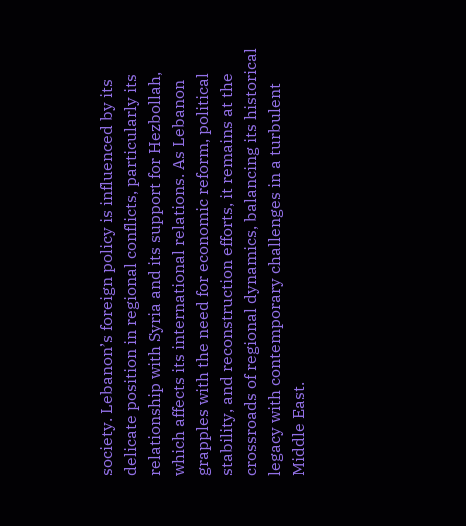society. Lebanon’s foreign policy is influenced by its delicate position in regional conflicts, particularly its relationship with Syria and its support for Hezbollah, which affects its international relations. As Lebanon grapples with the need for economic reform, political stability, and reconstruction efforts, it remains at the crossroads of regional dynamics, balancing its historical legacy with contemporary challenges in a turbulent Middle East.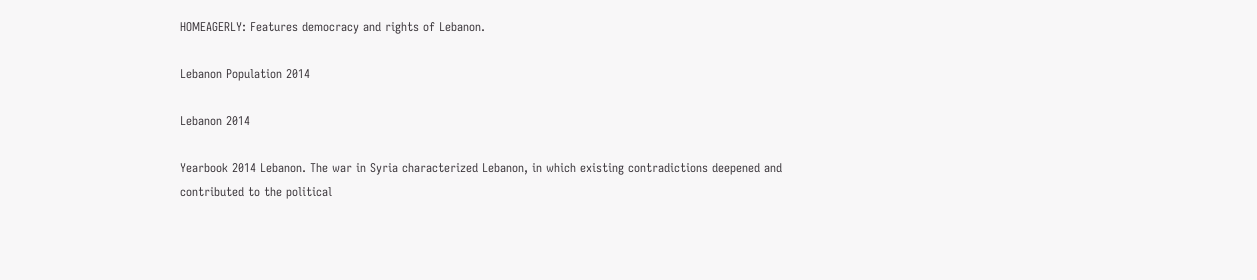HOMEAGERLY: Features democracy and rights of Lebanon.

Lebanon Population 2014

Lebanon 2014

Yearbook 2014 Lebanon. The war in Syria characterized Lebanon, in which existing contradictions deepened and contributed to the political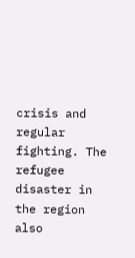crisis and regular fighting. The refugee disaster in the region also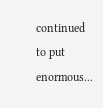continued to put enormous...